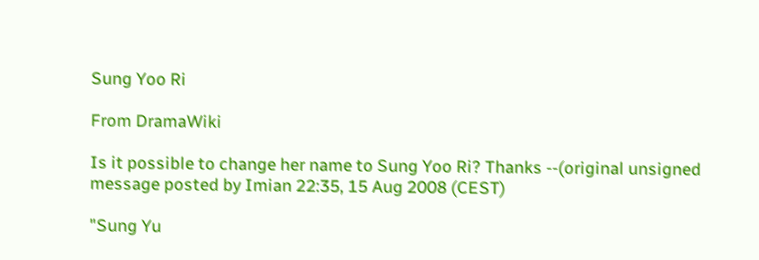Sung Yoo Ri

From DramaWiki

Is it possible to change her name to Sung Yoo Ri? Thanks --(original unsigned message posted by Imian 22:35, 15 Aug 2008 (CEST)

"Sung Yu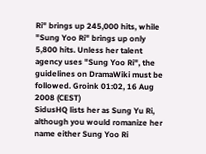Ri" brings up 245,000 hits, while "Sung Yoo Ri" brings up only 5,800 hits. Unless her talent agency uses "Sung Yoo Ri", the guidelines on DramaWiki must be followed. Groink 01:02, 16 Aug 2008 (CEST)
SidusHQ lists her as Sung Yu Ri, although you would romanize her name either Sung Yoo Ri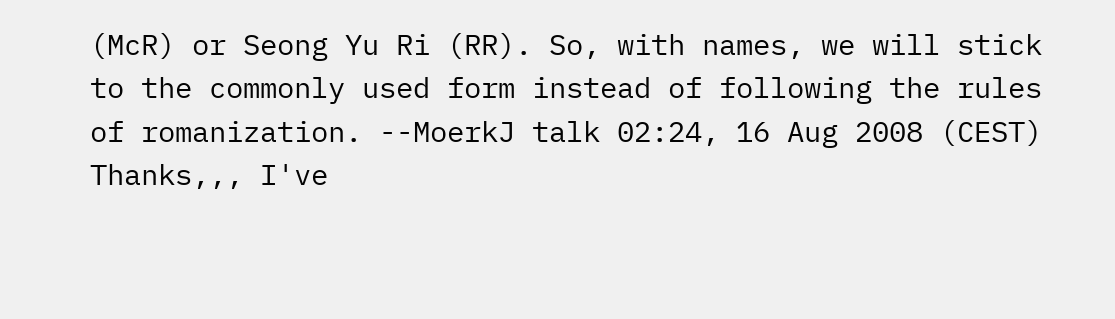(McR) or Seong Yu Ri (RR). So, with names, we will stick to the commonly used form instead of following the rules of romanization. --MoerkJ talk 02:24, 16 Aug 2008 (CEST)
Thanks,,, I've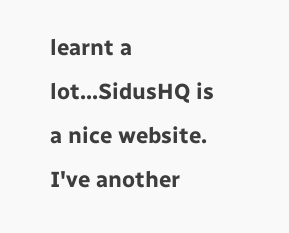learnt a lot...SidusHQ is a nice website. I've another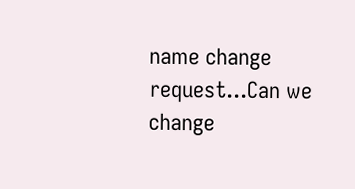name change request...Can we change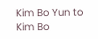Kim Bo Yun to Kim Bo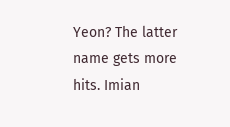Yeon? The latter name gets more hits. Imian